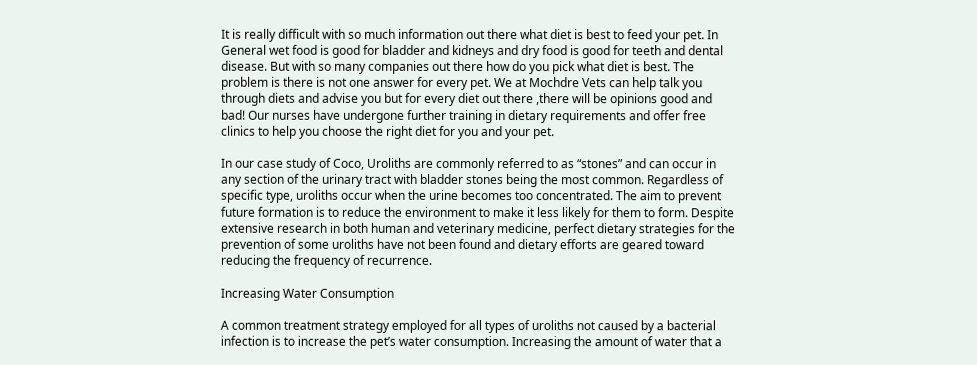It is really difficult with so much information out there what diet is best to feed your pet. In General wet food is good for bladder and kidneys and dry food is good for teeth and dental disease. But with so many companies out there how do you pick what diet is best. The problem is there is not one answer for every pet. We at Mochdre Vets can help talk you through diets and advise you but for every diet out there ,there will be opinions good and bad! Our nurses have undergone further training in dietary requirements and offer free clinics to help you choose the right diet for you and your pet.

In our case study of Coco, Uroliths are commonly referred to as “stones” and can occur in any section of the urinary tract with bladder stones being the most common. Regardless of specific type, uroliths occur when the urine becomes too concentrated. The aim to prevent future formation is to reduce the environment to make it less likely for them to form. Despite extensive research in both human and veterinary medicine, perfect dietary strategies for the prevention of some uroliths have not been found and dietary efforts are geared toward reducing the frequency of recurrence.

Increasing Water Consumption

A common treatment strategy employed for all types of uroliths not caused by a bacterial infection is to increase the pet’s water consumption. Increasing the amount of water that a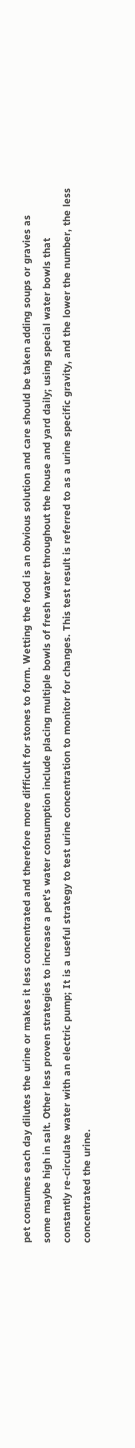pet consumes each day dilutes the urine or makes it less concentrated and therefore more difficult for stones to form. Wetting the food is an obvious solution and care should be taken adding soups or gravies as some maybe high in salt. Other less proven strategies to increase a pet’s water consumption include placing multiple bowls of fresh water throughout the house and yard daily; using special water bowls that constantly re-circulate water with an electric pump; It is a useful strategy to test urine concentration to monitor for changes. This test result is referred to as a urine specific gravity, and the lower the number, the less concentrated the urine.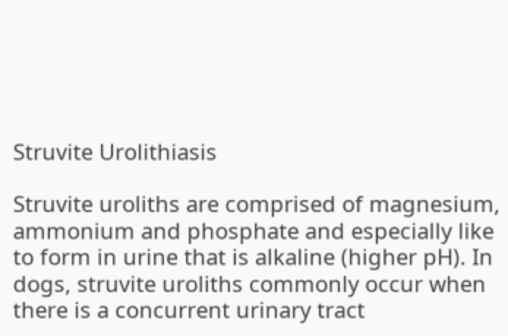Struvite Urolithiasis

Struvite uroliths are comprised of magnesium, ammonium and phosphate and especially like to form in urine that is alkaline (higher pH). In dogs, struvite uroliths commonly occur when there is a concurrent urinary tract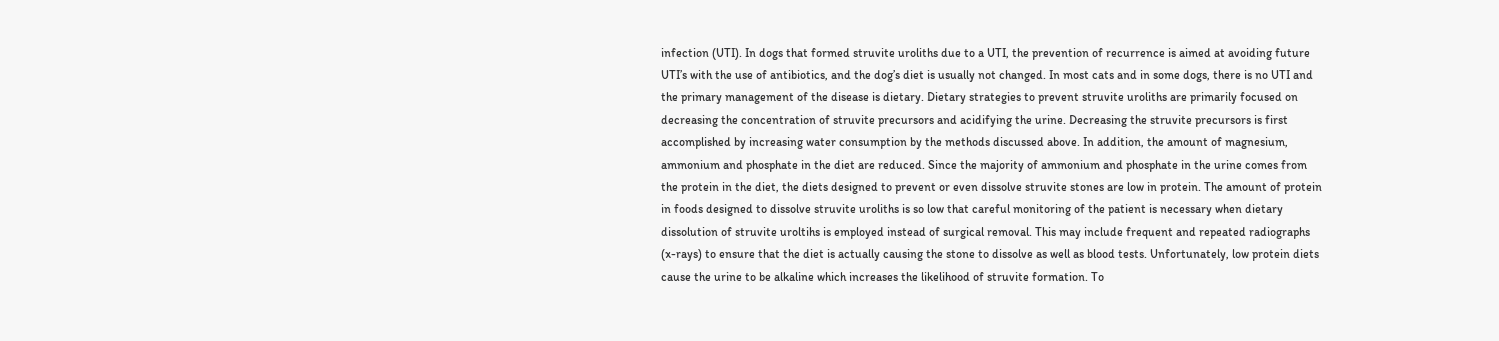infection (UTI). In dogs that formed struvite uroliths due to a UTI, the prevention of recurrence is aimed at avoiding future UTI’s with the use of antibiotics, and the dog’s diet is usually not changed. In most cats and in some dogs, there is no UTI and the primary management of the disease is dietary. Dietary strategies to prevent struvite uroliths are primarily focused on decreasing the concentration of struvite precursors and acidifying the urine. Decreasing the struvite precursors is first accomplished by increasing water consumption by the methods discussed above. In addition, the amount of magnesium, ammonium and phosphate in the diet are reduced. Since the majority of ammonium and phosphate in the urine comes from the protein in the diet, the diets designed to prevent or even dissolve struvite stones are low in protein. The amount of protein in foods designed to dissolve struvite uroliths is so low that careful monitoring of the patient is necessary when dietary dissolution of struvite uroltihs is employed instead of surgical removal. This may include frequent and repeated radiographs (x-rays) to ensure that the diet is actually causing the stone to dissolve as well as blood tests. Unfortunately, low protein diets cause the urine to be alkaline which increases the likelihood of struvite formation. To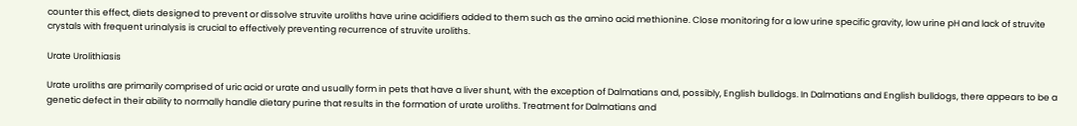counter this effect, diets designed to prevent or dissolve struvite uroliths have urine acidifiers added to them such as the amino acid methionine. Close monitoring for a low urine specific gravity, low urine pH and lack of struvite crystals with frequent urinalysis is crucial to effectively preventing recurrence of struvite uroliths.

Urate Urolithiasis

Urate uroliths are primarily comprised of uric acid or urate and usually form in pets that have a liver shunt, with the exception of Dalmatians and, possibly, English bulldogs. In Dalmatians and English bulldogs, there appears to be a genetic defect in their ability to normally handle dietary purine that results in the formation of urate uroliths. Treatment for Dalmatians and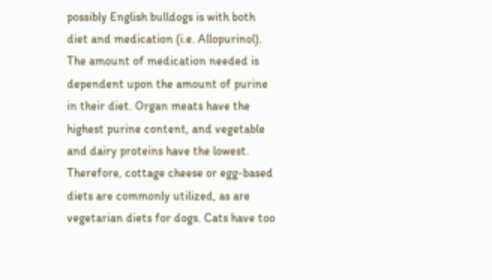possibly English bulldogs is with both diet and medication (i.e. Allopurinol). The amount of medication needed is dependent upon the amount of purine in their diet. Organ meats have the highest purine content, and vegetable and dairy proteins have the lowest. Therefore, cottage cheese or egg-based diets are commonly utilized, as are vegetarian diets for dogs. Cats have too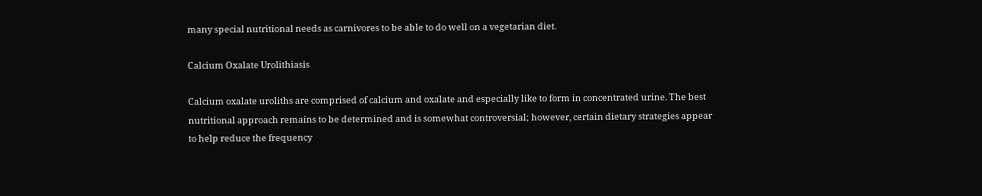many special nutritional needs as carnivores to be able to do well on a vegetarian diet.

Calcium Oxalate Urolithiasis

Calcium oxalate uroliths are comprised of calcium and oxalate and especially like to form in concentrated urine. The best nutritional approach remains to be determined and is somewhat controversial; however, certain dietary strategies appear to help reduce the frequency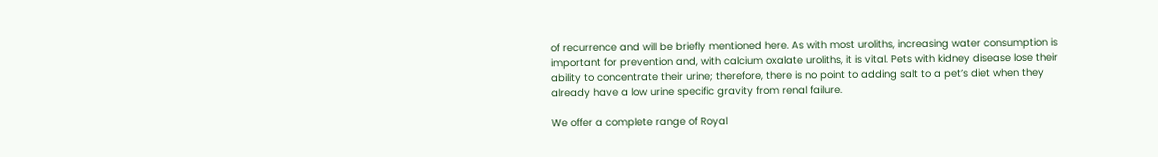of recurrence and will be briefly mentioned here. As with most uroliths, increasing water consumption is important for prevention and, with calcium oxalate uroliths, it is vital. Pets with kidney disease lose their ability to concentrate their urine; therefore, there is no point to adding salt to a pet’s diet when they already have a low urine specific gravity from renal failure.

We offer a complete range of Royal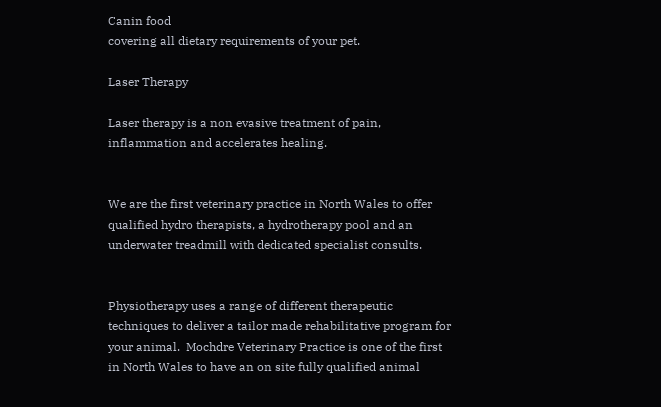Canin food
covering all dietary requirements of your pet.

Laser Therapy

Laser therapy is a non evasive treatment of pain, inflammation and accelerates healing.


We are the first veterinary practice in North Wales to offer qualified hydro therapists, a hydrotherapy pool and an underwater treadmill with dedicated specialist consults.


Physiotherapy uses a range of different therapeutic techniques to deliver a tailor made rehabilitative program for your animal.  Mochdre Veterinary Practice is one of the first in North Wales to have an on site fully qualified animal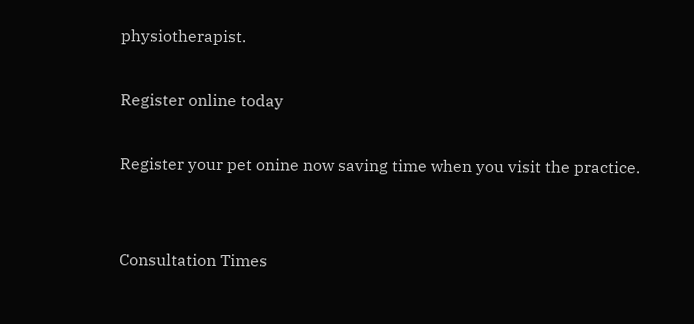physiotherapist.

Register online today

Register your pet onine now saving time when you visit the practice.


Consultation Times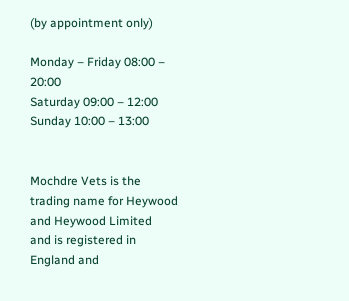(by appointment only)

Monday – Friday 08:00 – 20:00
Saturday 09:00 – 12:00
Sunday 10:00 – 13:00


Mochdre Vets is the trading name for Heywood and Heywood Limited
and is registered in England and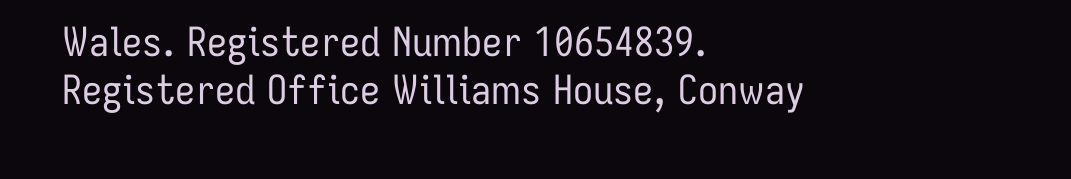Wales. Registered Number 10654839.
Registered Office Williams House, Conway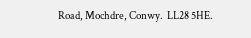Road, Mochdre, Conwy.  LL28 5HE.